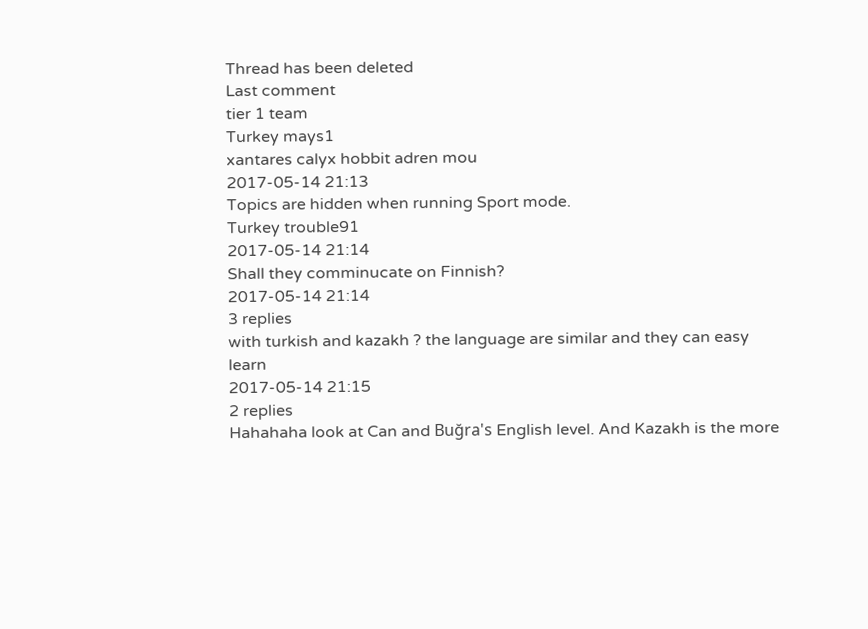Thread has been deleted
Last comment
tier 1 team
Turkey mays1
xantares calyx hobbit adren mou
2017-05-14 21:13
Topics are hidden when running Sport mode.
Turkey trouble91
2017-05-14 21:14
Shall they comminucate on Finnish?
2017-05-14 21:14
3 replies
with turkish and kazakh ? the language are similar and they can easy learn
2017-05-14 21:15
2 replies
Hahahaha look at Can and Buğra's English level. And Kazakh is the more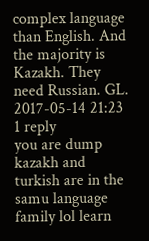complex language than English. And the majority is Kazakh. They need Russian. GL.
2017-05-14 21:23
1 reply
you are dump kazakh and turkish are in the samu language family lol learn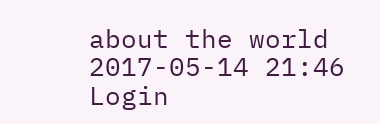about the world
2017-05-14 21:46
Login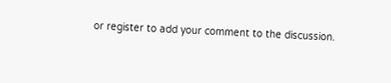or register to add your comment to the discussion.